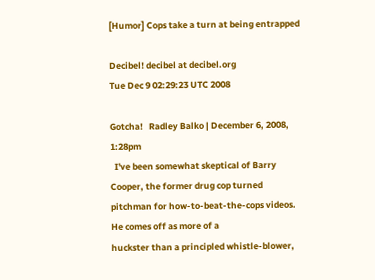[Humor] Cops take a turn at being entrapped

Decibel! decibel at decibel.org
Tue Dec 9 02:29:23 UTC 2008

Gotcha!   Radley Balko | December 6, 2008, 1:28pm
  I've been somewhat skeptical of Barry Cooper, the former drug cop turned
pitchman for how-to-beat-the-cops videos. He comes off as more of a
huckster than a principled whistle-blower,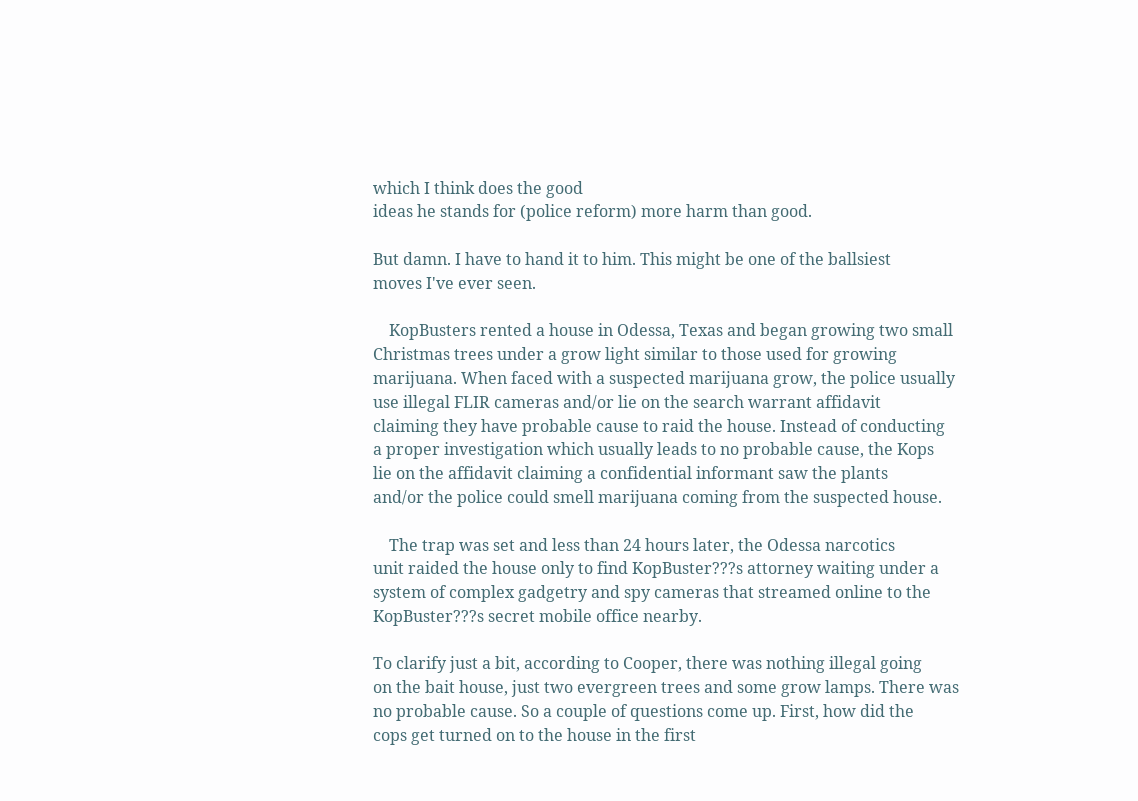which I think does the good
ideas he stands for (police reform) more harm than good.

But damn. I have to hand it to him. This might be one of the ballsiest
moves I've ever seen.

    KopBusters rented a house in Odessa, Texas and began growing two small
Christmas trees under a grow light similar to those used for growing
marijuana. When faced with a suspected marijuana grow, the police usually
use illegal FLIR cameras and/or lie on the search warrant affidavit
claiming they have probable cause to raid the house. Instead of conducting
a proper investigation which usually leads to no probable cause, the Kops
lie on the affidavit claiming a confidential informant saw the plants
and/or the police could smell marijuana coming from the suspected house.

    The trap was set and less than 24 hours later, the Odessa narcotics
unit raided the house only to find KopBuster???s attorney waiting under a
system of complex gadgetry and spy cameras that streamed online to the
KopBuster???s secret mobile office nearby.

To clarify just a bit, according to Cooper, there was nothing illegal going
on the bait house, just two evergreen trees and some grow lamps. There was
no probable cause. So a couple of questions come up. First, how did the
cops get turned on to the house in the first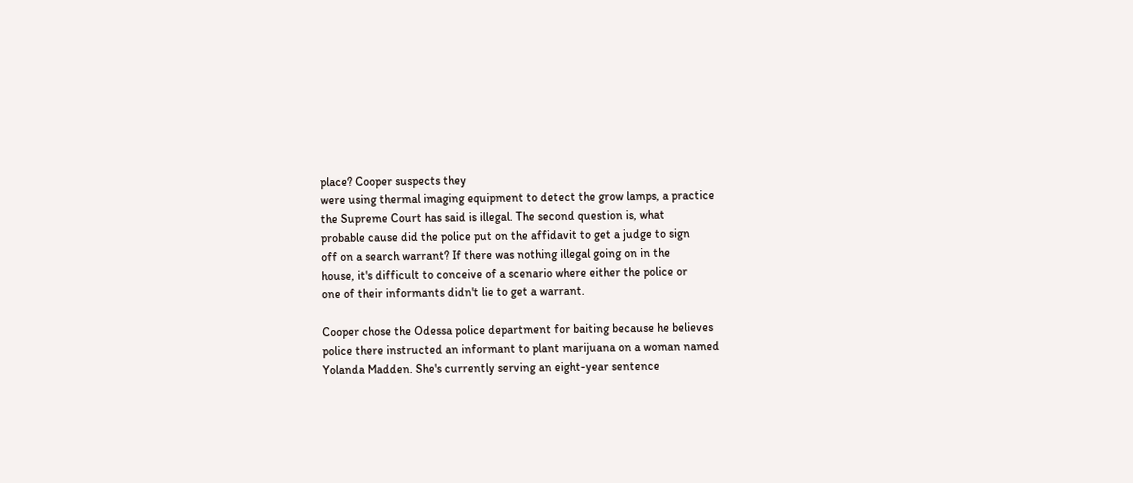place? Cooper suspects they
were using thermal imaging equipment to detect the grow lamps, a practice
the Supreme Court has said is illegal. The second question is, what
probable cause did the police put on the affidavit to get a judge to sign
off on a search warrant? If there was nothing illegal going on in the
house, it's difficult to conceive of a scenario where either the police or
one of their informants didn't lie to get a warrant.

Cooper chose the Odessa police department for baiting because he believes
police there instructed an informant to plant marijuana on a woman named
Yolanda Madden. She's currently serving an eight-year sentence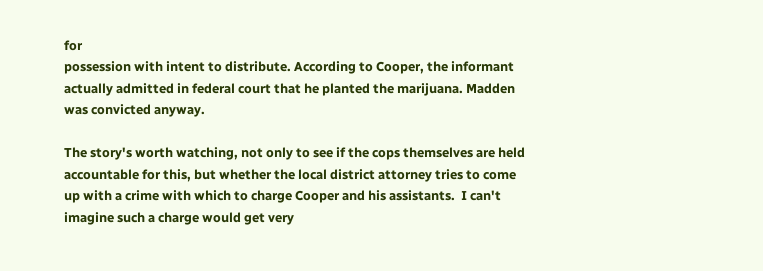for
possession with intent to distribute. According to Cooper, the informant
actually admitted in federal court that he planted the marijuana. Madden
was convicted anyway.

The story's worth watching, not only to see if the cops themselves are held
accountable for this, but whether the local district attorney tries to come
up with a crime with which to charge Cooper and his assistants.  I can't
imagine such a charge would get very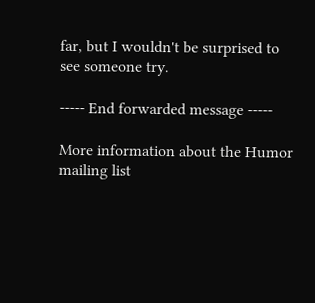far, but I wouldn't be surprised to
see someone try.

----- End forwarded message -----

More information about the Humor mailing list